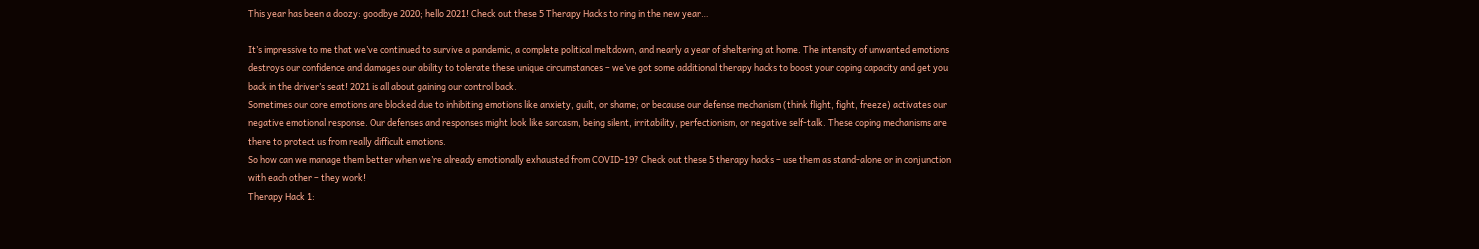This year has been a doozy: goodbye 2020; hello 2021! Check out these 5 Therapy Hacks to ring in the new year…

It’s impressive to me that we’ve continued to survive a pandemic, a complete political meltdown, and nearly a year of sheltering at home. The intensity of unwanted emotions destroys our confidence and damages our ability to tolerate these unique circumstances – we’ve got some additional therapy hacks to boost your coping capacity and get you back in the driver’s seat! 2021 is all about gaining our control back.
Sometimes our core emotions are blocked due to inhibiting emotions like anxiety, guilt, or shame; or because our defense mechanism (think flight, fight, freeze) activates our negative emotional response. Our defenses and responses might look like sarcasm, being silent, irritability, perfectionism, or negative self-talk. These coping mechanisms are there to protect us from really difficult emotions.
So how can we manage them better when we’re already emotionally exhausted from COVID-19? Check out these 5 therapy hacks – use them as stand-alone or in conjunction with each other – they work!
Therapy Hack 1: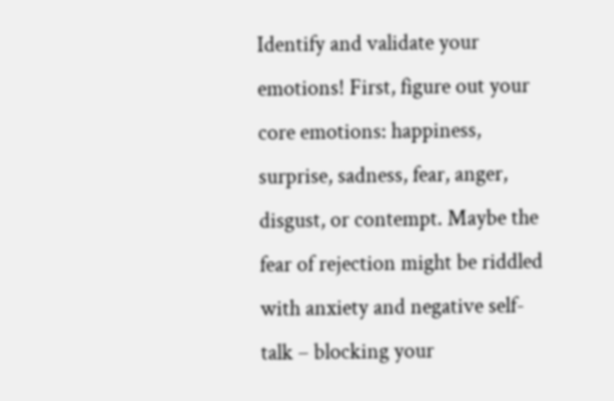Identify and validate your emotions! First, figure out your core emotions: happiness, surprise, sadness, fear, anger, disgust, or contempt. Maybe the fear of rejection might be riddled with anxiety and negative self-talk – blocking your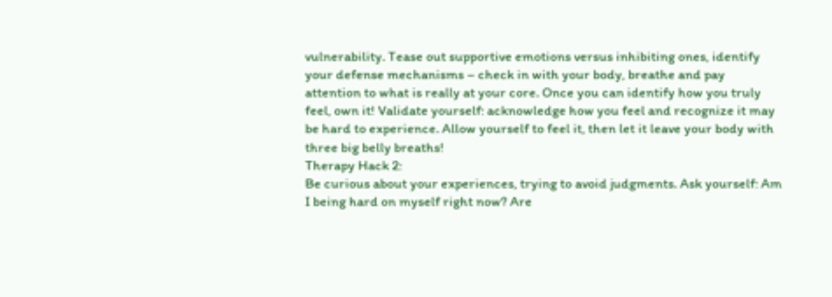vulnerability. Tease out supportive emotions versus inhibiting ones, identify your defense mechanisms – check in with your body, breathe and pay attention to what is really at your core. Once you can identify how you truly feel, own it! Validate yourself: acknowledge how you feel and recognize it may be hard to experience. Allow yourself to feel it, then let it leave your body with three big belly breaths!
Therapy Hack 2:
Be curious about your experiences, trying to avoid judgments. Ask yourself: Am I being hard on myself right now? Are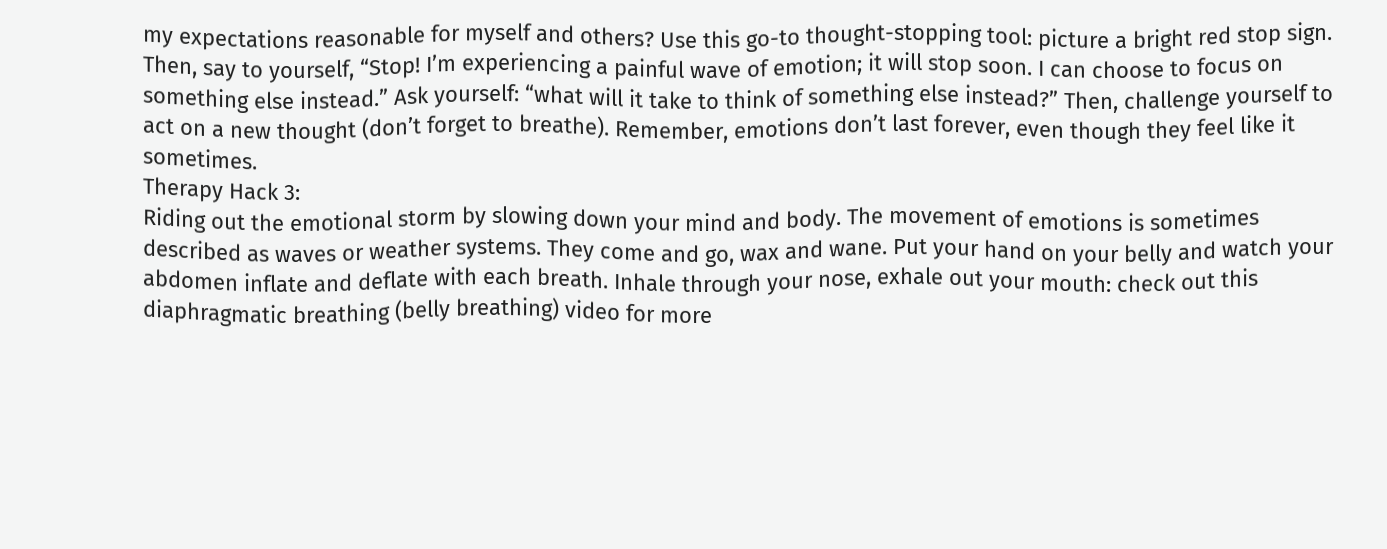my expectations reasonable for myself and others? Use this go-to thought-stopping tool: picture a bright red stop sign. Then, say to yourself, “Stop! I’m experiencing a painful wave of emotion; it will stop soon. I can choose to focus on something else instead.” Ask yourself: “what will it take to think of something else instead?” Then, challenge yourself to act on a new thought (don’t forget to breathe). Remember, emotions don’t last forever, even though they feel like it sometimes.
Therapy Hack 3:
Riding out the emotional storm by slowing down your mind and body. The movement of emotions is sometimes described as waves or weather systems. They come and go, wax and wane. Put your hand on your belly and watch your abdomen inflate and deflate with each breath. Inhale through your nose, exhale out your mouth: check out this diaphragmatic breathing (belly breathing) video for more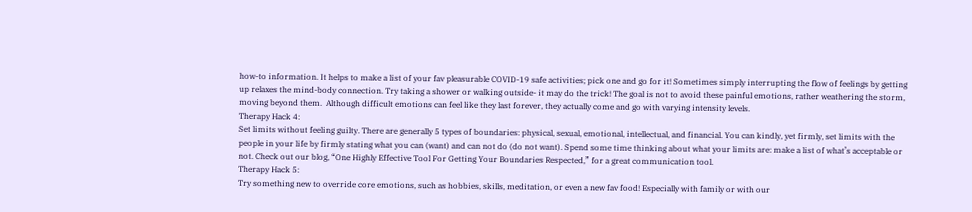how-to information. It helps to make a list of your fav pleasurable COVID-19 safe activities; pick one and go for it! Sometimes simply interrupting the flow of feelings by getting up relaxes the mind-body connection. Try taking a shower or walking outside- it may do the trick! The goal is not to avoid these painful emotions, rather weathering the storm, moving beyond them.  Although difficult emotions can feel like they last forever, they actually come and go with varying intensity levels.
Therapy Hack 4:
Set limits without feeling guilty. There are generally 5 types of boundaries: physical, sexual, emotional, intellectual, and financial. You can kindly, yet firmly, set limits with the people in your life by firmly stating what you can (want) and can not do (do not want). Spend some time thinking about what your limits are: make a list of what’s acceptable or not. Check out our blog, “One Highly Effective Tool For Getting Your Boundaries Respected,” for a great communication tool.
Therapy Hack 5:
Try something new to override core emotions, such as hobbies, skills, meditation, or even a new fav food! Especially with family or with our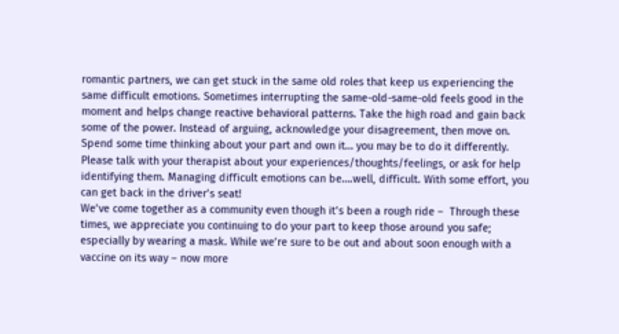romantic partners, we can get stuck in the same old roles that keep us experiencing the same difficult emotions. Sometimes interrupting the same-old-same-old feels good in the moment and helps change reactive behavioral patterns. Take the high road and gain back some of the power. Instead of arguing, acknowledge your disagreement, then move on. Spend some time thinking about your part and own it… you may be to do it differently.
Please talk with your therapist about your experiences/thoughts/feelings, or ask for help identifying them. Managing difficult emotions can be….well, difficult. With some effort, you can get back in the driver’s seat!
We’ve come together as a community even though it’s been a rough ride –  Through these times, we appreciate you continuing to do your part to keep those around you safe; especially by wearing a mask. While we’re sure to be out and about soon enough with a vaccine on its way – now more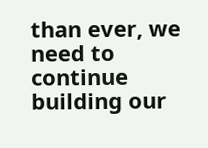than ever, we need to continue building our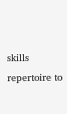skills repertoire to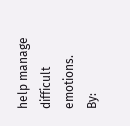help manage difficult emotions.
By: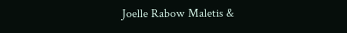Joelle Rabow Maletis &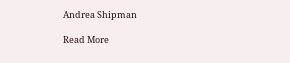Andrea Shipman

Read More